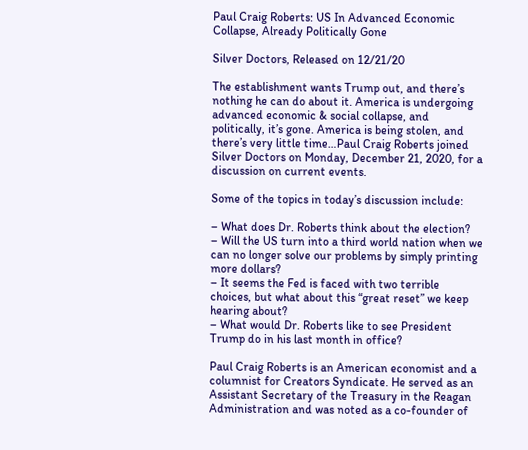Paul Craig Roberts: US In Advanced Economic Collapse, Already Politically Gone

Silver Doctors, Released on 12/21/20

The establishment wants Trump out, and there’s nothing he can do about it. America is undergoing advanced economic & social collapse, and politically, it’s gone. America is being stolen, and there’s very little time…Paul Craig Roberts joined Silver Doctors on Monday, December 21, 2020, for a discussion on current events.

Some of the topics in today’s discussion include:

– What does Dr. Roberts think about the election?
– Will the US turn into a third world nation when we can no longer solve our problems by simply printing more dollars?
– It seems the Fed is faced with two terrible choices, but what about this “great reset” we keep hearing about?
– What would Dr. Roberts like to see President Trump do in his last month in office?

Paul Craig Roberts is an American economist and a columnist for Creators Syndicate. He served as an Assistant Secretary of the Treasury in the Reagan Administration and was noted as a co-founder of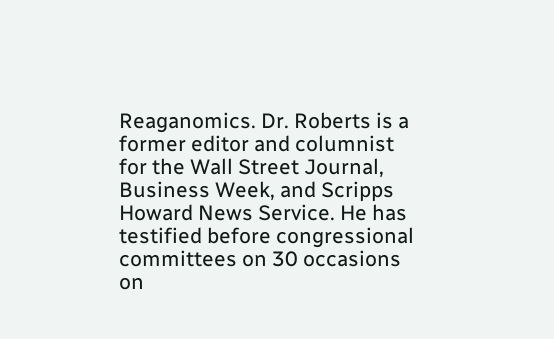Reaganomics. Dr. Roberts is a former editor and columnist for the Wall Street Journal, Business Week, and Scripps Howard News Service. He has testified before congressional committees on 30 occasions on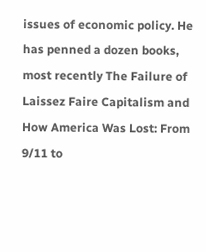issues of economic policy. He has penned a dozen books, most recently The Failure of Laissez Faire Capitalism and How America Was Lost: From 9/11 to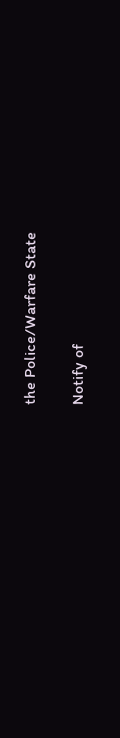the Police/Warfare State

Notify of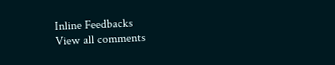Inline Feedbacks
View all comments